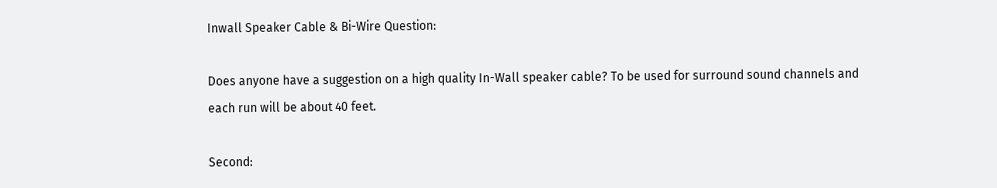Inwall Speaker Cable & Bi-Wire Question:

Does anyone have a suggestion on a high quality In-Wall speaker cable? To be used for surround sound channels and each run will be about 40 feet.

Second: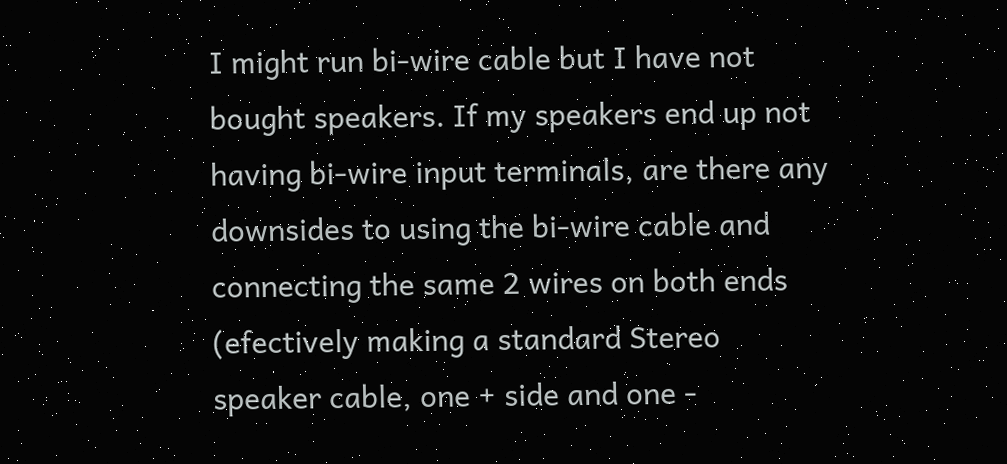I might run bi-wire cable but I have not bought speakers. If my speakers end up not having bi-wire input terminals, are there any downsides to using the bi-wire cable and connecting the same 2 wires on both ends (efectively making a standard Stereo speaker cable, one + side and one -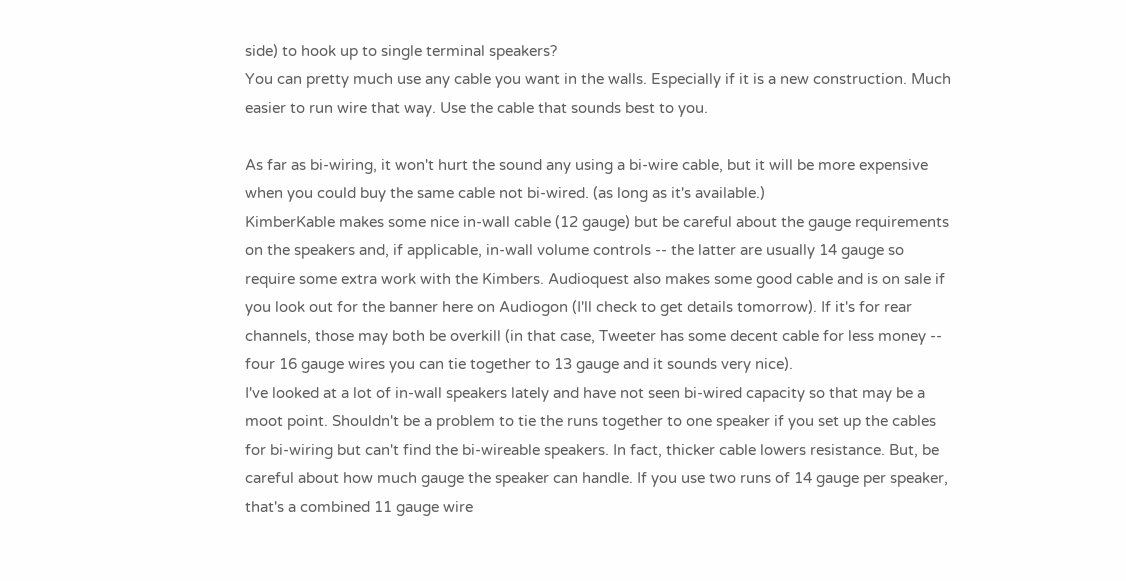side) to hook up to single terminal speakers?
You can pretty much use any cable you want in the walls. Especially if it is a new construction. Much easier to run wire that way. Use the cable that sounds best to you.

As far as bi-wiring, it won't hurt the sound any using a bi-wire cable, but it will be more expensive when you could buy the same cable not bi-wired. (as long as it's available.)
KimberKable makes some nice in-wall cable (12 gauge) but be careful about the gauge requirements on the speakers and, if applicable, in-wall volume controls -- the latter are usually 14 gauge so require some extra work with the Kimbers. Audioquest also makes some good cable and is on sale if you look out for the banner here on Audiogon (I'll check to get details tomorrow). If it's for rear channels, those may both be overkill (in that case, Tweeter has some decent cable for less money -- four 16 gauge wires you can tie together to 13 gauge and it sounds very nice).
I've looked at a lot of in-wall speakers lately and have not seen bi-wired capacity so that may be a moot point. Shouldn't be a problem to tie the runs together to one speaker if you set up the cables for bi-wiring but can't find the bi-wireable speakers. In fact, thicker cable lowers resistance. But, be careful about how much gauge the speaker can handle. If you use two runs of 14 gauge per speaker, that's a combined 11 gauge wire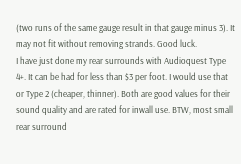(two runs of the same gauge result in that gauge minus 3). It may not fit without removing strands. Good luck.
I have just done my rear surrounds with Audioquest Type 4+. It can be had for less than $3 per foot. I would use that or Type 2 (cheaper, thinner). Both are good values for their sound quality and are rated for inwall use. BTW, most small rear surround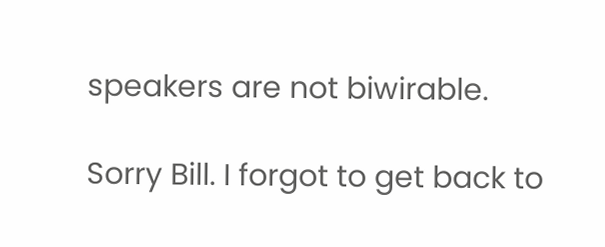speakers are not biwirable.

Sorry Bill. I forgot to get back to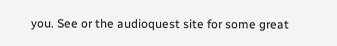you. See or the audioquest site for some great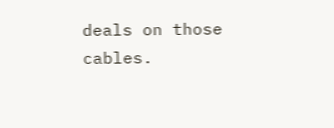deals on those cables.